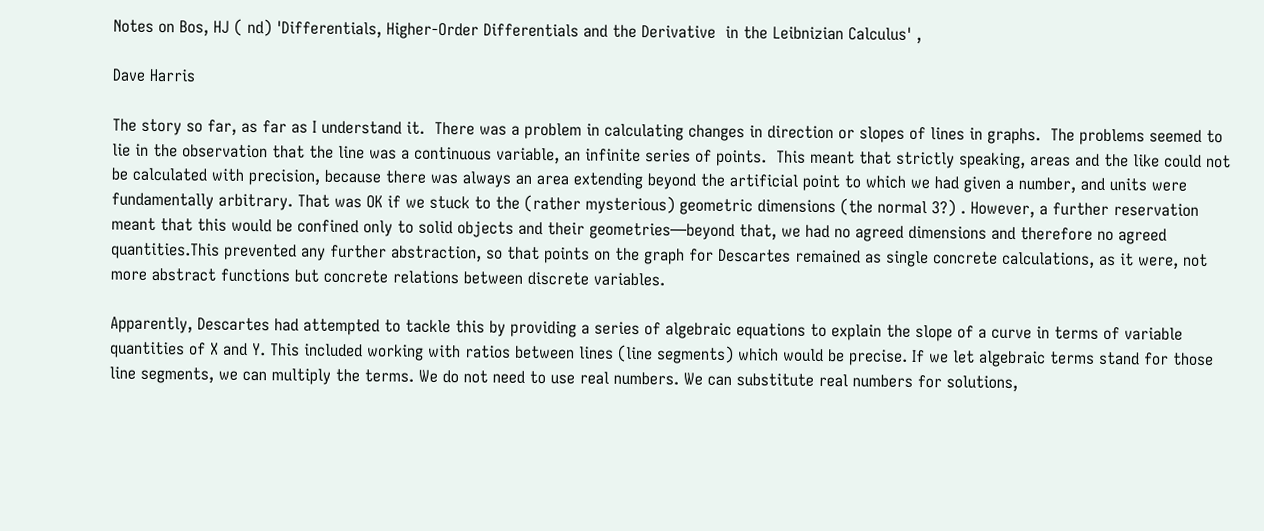Notes on Bos, HJ ( nd) 'Differentials, Higher-Order Differentials and the Derivative  in the Leibnizian Calculus' ,

Dave Harris

The story so far, as far as I understand it.  There was a problem in calculating changes in direction or slopes of lines in graphs.  The problems seemed to lie in the observation that the line was a continuous variable, an infinite series of points.  This meant that strictly speaking, areas and the like could not be calculated with precision, because there was always an area extending beyond the artificial point to which we had given a number, and units were fundamentally arbitrary. That was OK if we stuck to the (rather mysterious) geometric dimensions (the normal 3?) . However, a further reservation meant that this would be confined only to solid objects and their geometries—beyond that, we had no agreed dimensions and therefore no agreed quantities.This prevented any further abstraction, so that points on the graph for Descartes remained as single concrete calculations, as it were, not more abstract functions but concrete relations between discrete variables.

Apparently, Descartes had attempted to tackle this by providing a series of algebraic equations to explain the slope of a curve in terms of variable quantities of X and Y. This included working with ratios between lines (line segments) which would be precise. If we let algebraic terms stand for those line segments, we can multiply the terms. We do not need to use real numbers. We can substitute real numbers for solutions,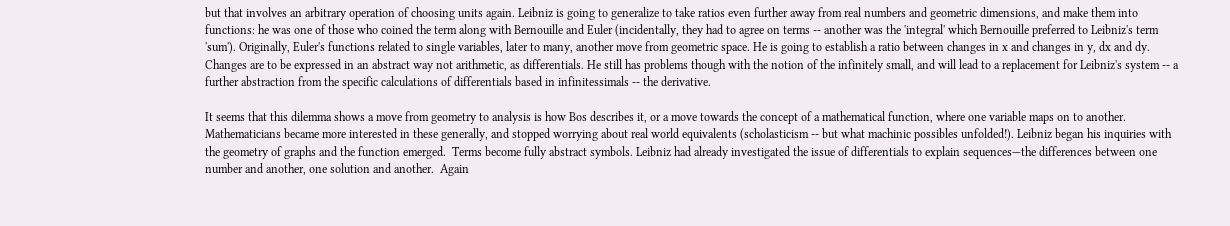but that involves an arbitrary operation of choosing units again. Leibniz is going to generalize to take ratios even further away from real numbers and geometric dimensions, and make them into functions: he was one of those who coined the term along with Bernouille and Euler (incidentally, they had to agree on terms -- another was the 'integral' which Bernouille preferred to Leibniz's term 'sum'). Originally, Euler's functions related to single variables, later to many, another move from geometric space. He is going to establish a ratio between changes in x and changes in y, dx and dy. Changes are to be expressed in an abstract way not arithmetic, as differentials. He still has problems though with the notion of the infinitely small, and will lead to a replacement for Leibniz's system -- a further abstraction from the specific calculations of differentials based in infinitessimals -- the derivative.

It seems that this dilemma shows a move from geometry to analysis is how Bos describes it, or a move towards the concept of a mathematical function, where one variable maps on to another. Mathematicians became more interested in these generally, and stopped worrying about real world equivalents (scholasticism -- but what machinic possibles unfolded!). Leibniz began his inquiries with the geometry of graphs and the function emerged.  Terms become fully abstract symbols. Leibniz had already investigated the issue of differentials to explain sequences—the differences between one number and another, one solution and another.  Again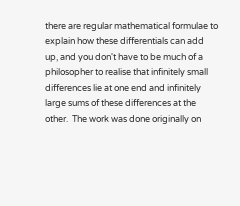there are regular mathematical formulae to explain how these differentials can add up, and you don't have to be much of a philosopher to realise that infinitely small differences lie at one end and infinitely large sums of these differences at the other.  The work was done originally on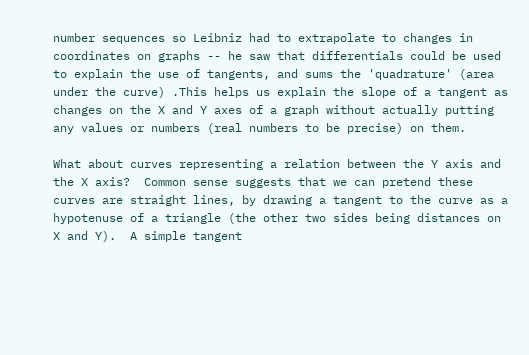number sequences so Leibniz had to extrapolate to changes in coordinates on graphs -- he saw that differentials could be used to explain the use of tangents, and sums the 'quadrature' (area under the curve) .This helps us explain the slope of a tangent as changes on the X and Y axes of a graph without actually putting any values or numbers (real numbers to be precise) on them.

What about curves representing a relation between the Y axis and the X axis?  Common sense suggests that we can pretend these curves are straight lines, by drawing a tangent to the curve as a hypotenuse of a triangle (the other two sides being distances on  X and Y).  A simple tangent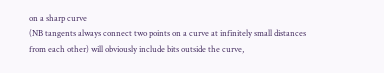on a sharp curve
(NB tangents always connect two points on a curve at infinitely small distances from each other) will obviously include bits outside the curve,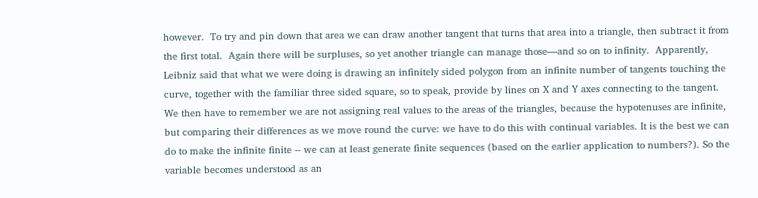however.  To try and pin down that area we can draw another tangent that turns that area into a triangle, then subtract it from the first total.  Again there will be surpluses, so yet another triangle can manage those—and so on to infinity.  Apparently, Leibniz said that what we were doing is drawing an infinitely sided polygon from an infinite number of tangents touching the curve, together with the familiar three sided square, so to speak, provide by lines on X and Y axes connecting to the tangent.  We then have to remember we are not assigning real values to the areas of the triangles, because the hypotenuses are infinite, but comparing their differences as we move round the curve: we have to do this with continual variables. It is the best we can do to make the infinite finite -- we can at least generate finite sequences (based on the earlier application to numbers?). So the variable becomes understood as an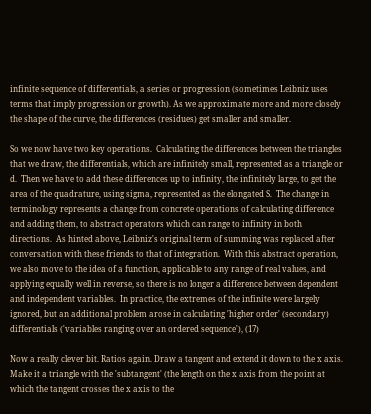infinite sequence of differentials, a series or progression (sometimes Leibniz uses terms that imply progression or growth). As we approximate more and more closely the shape of the curve, the differences (residues) get smaller and smaller.

So we now have two key operations.  Calculating the differences between the triangles that we draw, the differentials, which are infinitely small, represented as a triangle or d.  Then we have to add these differences up to infinity, the infinitely large, to get the area of the quadrature, using sigma, represented as the elongated S.  The change in terminology represents a change from concrete operations of calculating difference and adding them, to abstract operators which can range to infinity in both directions.  As hinted above, Leibniz's original term of summing was replaced after conversation with these friends to that of integration.  With this abstract operation, we also move to the idea of a function, applicable to any range of real values, and applying equally well in reverse, so there is no longer a difference between dependent and independent variables.  In practice, the extremes of the infinite were largely ignored, but an additional problem arose in calculating 'higher order' (secondary)  differentials ('variables ranging over an ordered sequence'), (17)

Now a really clever bit. Ratios again. Draw a tangent and extend it down to the x axis. Make it a triangle with the 'subtangent' (the length on the x axis from the point at which the tangent crosses the x axis to the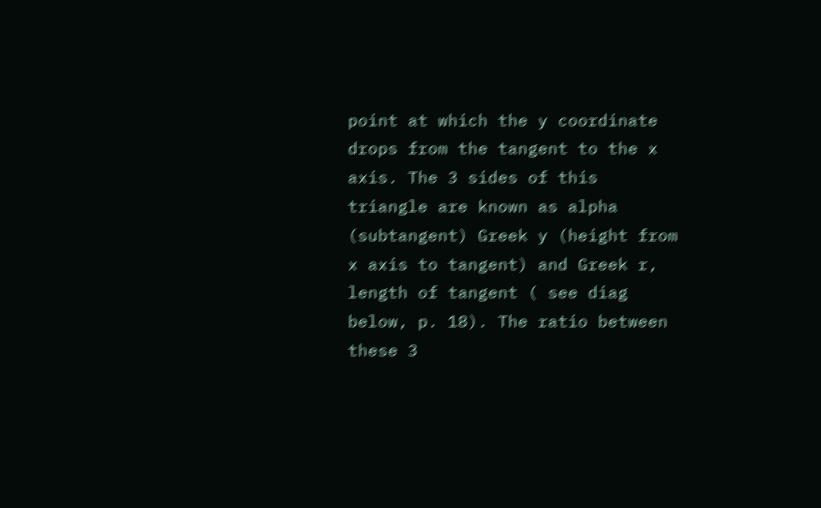point at which the y coordinate drops from the tangent to the x axis. The 3 sides of this triangle are known as alpha (subtangent) Greek y (height from x axis to tangent) and Greek r, length of tangent ( see diag below, p. 18). The ratio between these 3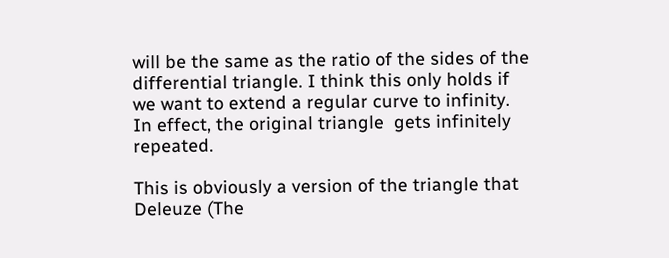will be the same as the ratio of the sides of the differential triangle. I think this only holds if we want to extend a regular curve to infinity.  In effect, the original triangle  gets infinitely repeated.

This is obviously a version of the triangle that Deleuze (The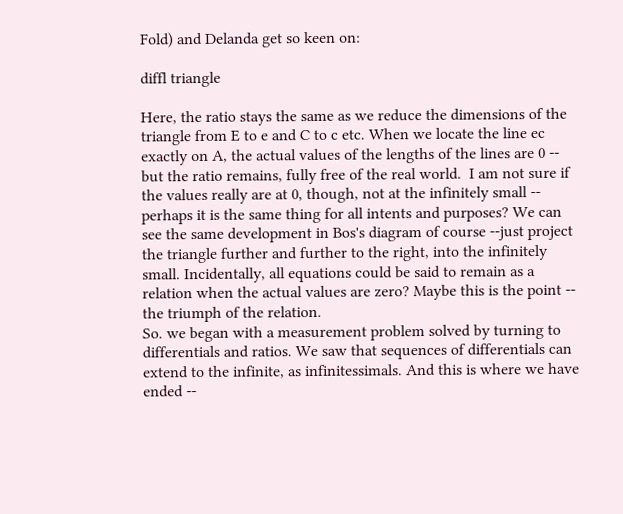Fold) and Delanda get so keen on:

diffl triangle

Here, the ratio stays the same as we reduce the dimensions of the triangle from E to e and C to c etc. When we locate the line ec exactly on A, the actual values of the lengths of the lines are 0 -- but the ratio remains, fully free of the real world.  I am not sure if the values really are at 0, though, not at the infinitely small -- perhaps it is the same thing for all intents and purposes? We can see the same development in Bos's diagram of course --just project the triangle further and further to the right, into the infinitely small. Incidentally, all equations could be said to remain as a relation when the actual values are zero? Maybe this is the point -- the triumph of the relation.
So. we began with a measurement problem solved by turning to differentials and ratios. We saw that sequences of differentials can extend to the infinite, as infinitessimals. And this is where we have ended --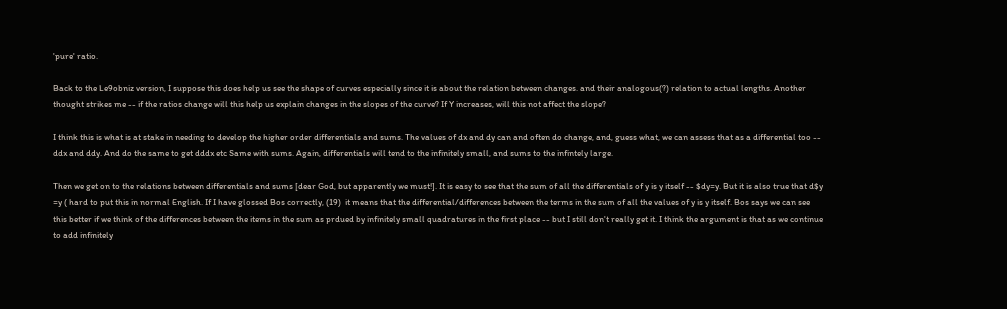'pure' ratio.

Back to the Le9obniz version, I suppose this does help us see the shape of curves especially since it is about the relation between changes. and their analogous(?) relation to actual lengths. Another thought strikes me -- if the ratios change will this help us explain changes in the slopes of the curve? If Y increases, will this not affect the slope?

I think this is what is at stake in needing to develop the higher order differentials and sums. The values of dx and dy can and often do change, and, guess what, we can assess that as a differential too -- ddx and ddy. And do the same to get dddx etc Same with sums. Again, differentials will tend to the infinitely small, and sums to the infintely large.

Then we get on to the relations between differentials and sums [dear God, but apparently we must!]. It is easy to see that the sum of all the differentials of y is y itself -- $dy=y. But it is also true that d$y =y ( hard to put this in normal English. If I have glossed Bos correctly, (19)  it means that the differential/differences between the terms in the sum of all the values of y is y itself. Bos says we can see this better if we think of the differences between the items in the sum as prdued by infinitely small quadratures in the first place -- but I still don't really get it. I think the argument is that as we continue to add infinitely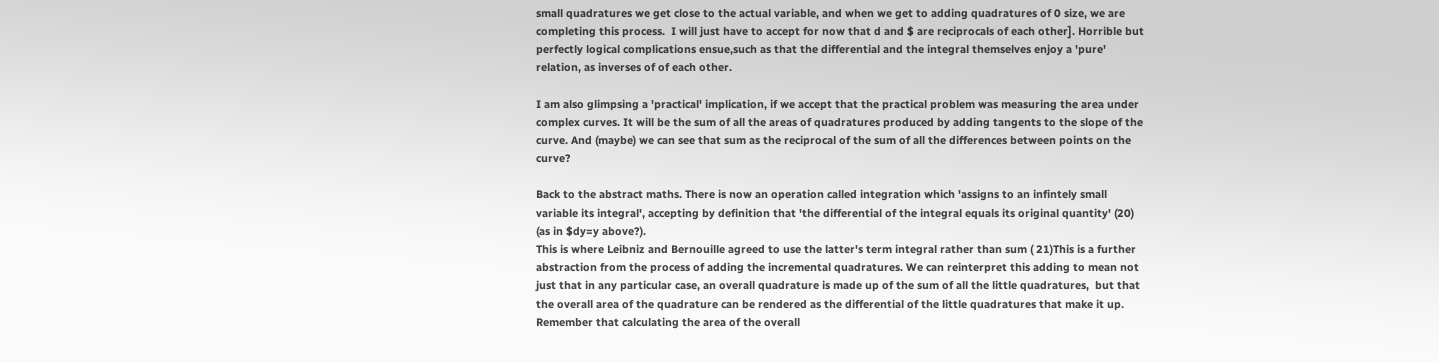small quadratures we get close to the actual variable, and when we get to adding quadratures of 0 size, we are completing this process.  I will just have to accept for now that d and $ are reciprocals of each other]. Horrible but perfectly logical complications ensue,such as that the differential and the integral themselves enjoy a 'pure' relation, as inverses of of each other.

I am also glimpsing a 'practical' implication, if we accept that the practical problem was measuring the area under complex curves. It will be the sum of all the areas of quadratures produced by adding tangents to the slope of the curve. And (maybe) we can see that sum as the reciprocal of the sum of all the differences between points on the curve?

Back to the abstract maths. There is now an operation called integration which 'assigns to an infintely small variable its integral', accepting by definition that 'the differential of the integral equals its original quantity' (20) (as in $dy=y above?).
This is where Leibniz and Bernouille agreed to use the latter's term integral rather than sum ( 21)This is a further abstraction from the process of adding the incremental quadratures. We can reinterpret this adding to mean not just that in any particular case, an overall quadrature is made up of the sum of all the little quadratures,  but that the overall area of the quadrature can be rendered as the differential of the little quadratures that make it up.  Remember that calculating the area of the overall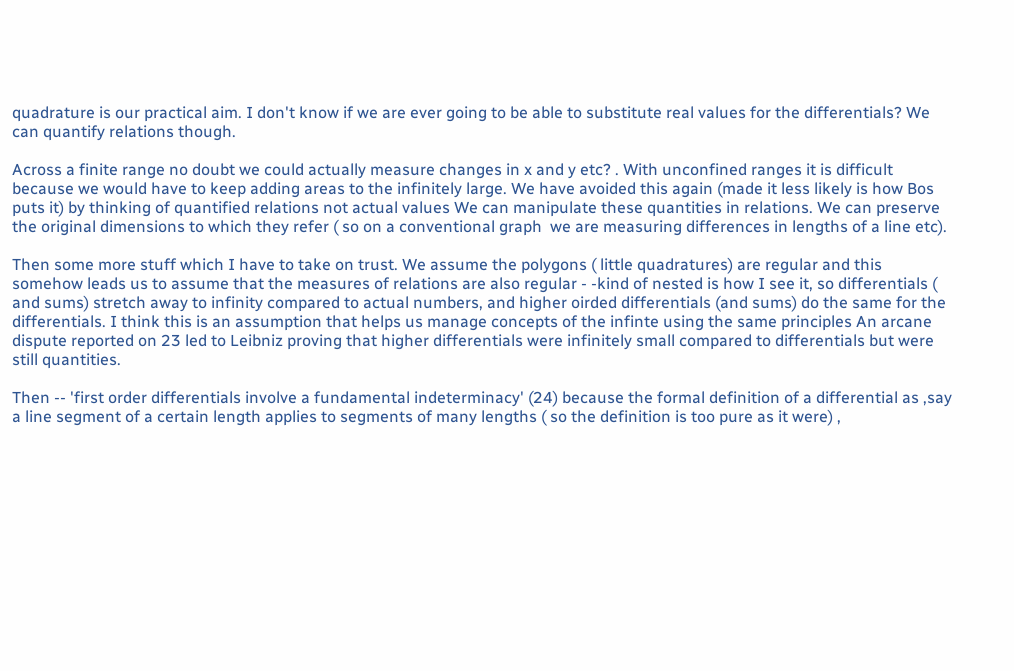quadrature is our practical aim. I don't know if we are ever going to be able to substitute real values for the differentials? We can quantify relations though.

Across a finite range no doubt we could actually measure changes in x and y etc? . With unconfined ranges it is difficult because we would have to keep adding areas to the infinitely large. We have avoided this again (made it less likely is how Bos puts it) by thinking of quantified relations not actual values We can manipulate these quantities in relations. We can preserve the original dimensions to which they refer ( so on a conventional graph  we are measuring differences in lengths of a line etc).

Then some more stuff which I have to take on trust. We assume the polygons ( little quadratures) are regular and this somehow leads us to assume that the measures of relations are also regular - -kind of nested is how I see it, so differentials ( and sums) stretch away to infinity compared to actual numbers, and higher oirded differentials (and sums) do the same for the differentials. I think this is an assumption that helps us manage concepts of the infinte using the same principles An arcane dispute reported on 23 led to Leibniz proving that higher differentials were infinitely small compared to differentials but were still quantities.

Then -- 'first order differentials involve a fundamental indeterminacy' (24) because the formal definition of a differential as ,say a line segment of a certain length applies to segments of many lengths ( so the definition is too pure as it were) ,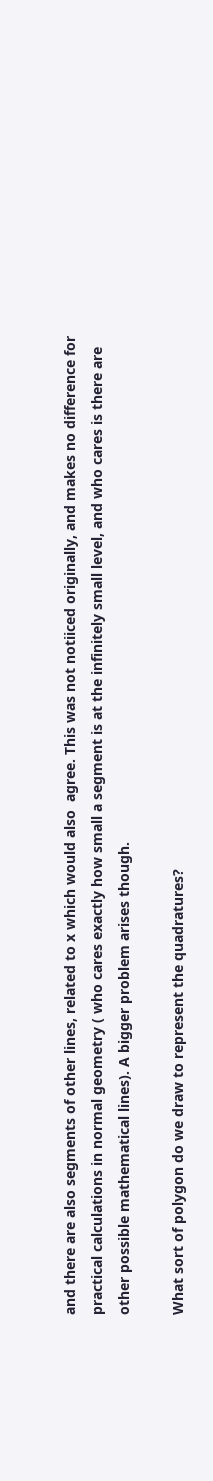and there are also segments of other lines, related to x which would also  agree. This was not notiiced originally, and makes no difference for practical calculations in normal geometry ( who cares exactly how small a segment is at the infinitely small level, and who cares is there are other possible mathematical lines). A bigger problem arises though.

What sort of polygon do we draw to represent the quadratures?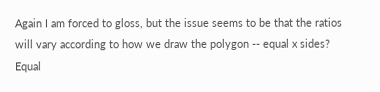Again I am forced to gloss, but the issue seems to be that the ratios will vary according to how we draw the polygon -- equal x sides? Equal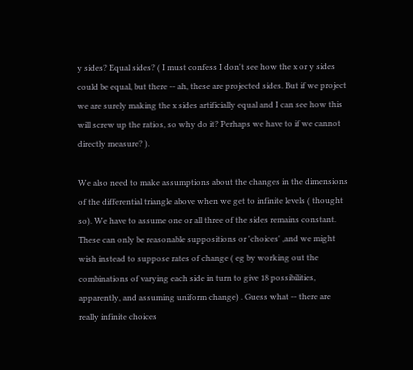y sides? Equal sides? ( I must confess I don't see how the x or y sides could be equal, but there -- ah, these are projected sides. But if we project we are surely making the x sides artificially equal and I can see how this will screw up the ratios, so why do it? Perhaps we have to if we cannot directly measure? ).

We also need to make assumptions about the changes in the dimensions of the differential triangle above when we get to infinite levels ( thought so). We have to assume one or all three of the sides remains constant. These can only be reasonable suppositions or 'choices' ,and we might wish instead to suppose rates of change ( eg by working out the combinations of varying each side in turn to give 18 possibilities, apparently, and assuming uniform change) . Guess what -- there are really infinite choices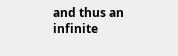and thus an infinite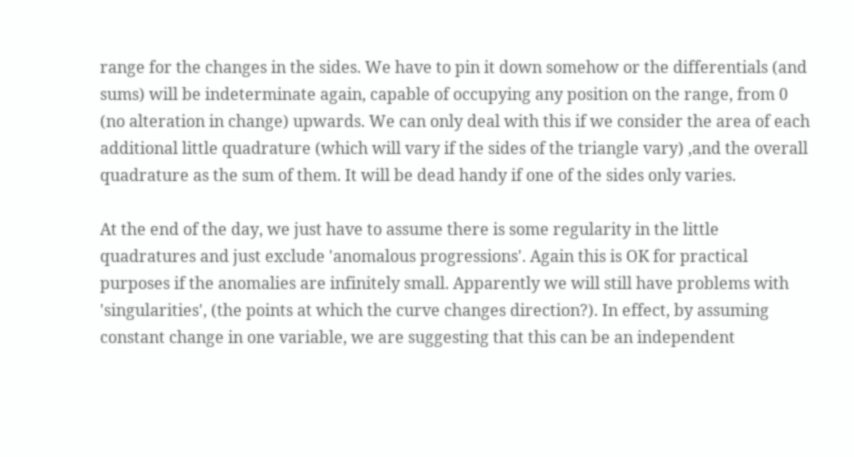range for the changes in the sides. We have to pin it down somehow or the differentials (and sums) will be indeterminate again, capable of occupying any position on the range, from 0 (no alteration in change) upwards. We can only deal with this if we consider the area of each additional little quadrature (which will vary if the sides of the triangle vary) ,and the overall quadrature as the sum of them. It will be dead handy if one of the sides only varies.

At the end of the day, we just have to assume there is some regularity in the little quadratures and just exclude 'anomalous progressions'. Again this is OK for practical purposes if the anomalies are infinitely small. Apparently we will still have problems with 'singularities', (the points at which the curve changes direction?). In effect, by assuming constant change in one variable, we are suggesting that this can be an independent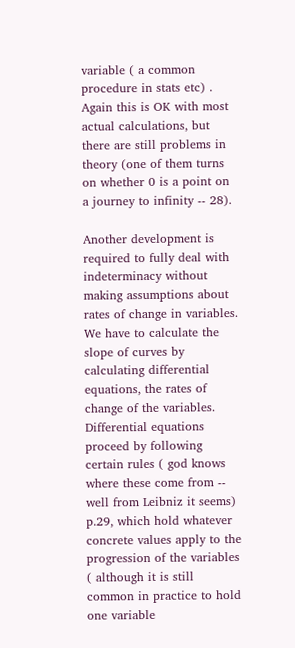variable ( a common procedure in stats etc) . Again this is OK with most actual calculations, but there are still problems in theory (one of them turns on whether 0 is a point on a journey to infinity -- 28).

Another development is required to fully deal with indeterminacy without making assumptions about rates of change in variables.  We have to calculate the slope of curves by calculating differential equations, the rates of change of the variables. Differential equations proceed by following certain rules ( god knows where these come from -- well from Leibniz it seems) p.29, which hold whatever concrete values apply to the progression of the variables ( although it is still common in practice to hold one variable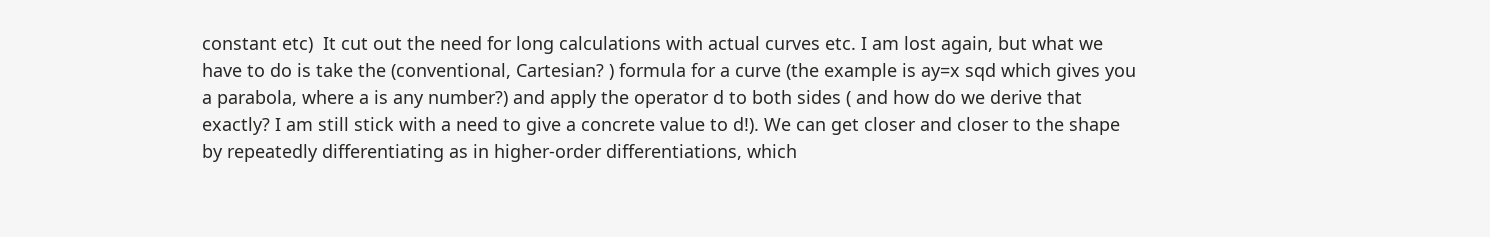constant etc)  It cut out the need for long calculations with actual curves etc. I am lost again, but what we have to do is take the (conventional, Cartesian? ) formula for a curve (the example is ay=x sqd which gives you a parabola, where a is any number?) and apply the operator d to both sides ( and how do we derive that exactly? I am still stick with a need to give a concrete value to d!). We can get closer and closer to the shape by repeatedly differentiating as in higher-order differentiations, which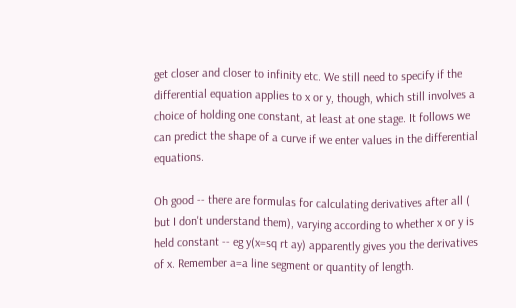get closer and closer to infinity etc. We still need to specify if the differential equation applies to x or y, though, which still involves a choice of holding one constant, at least at one stage. It follows we can predict the shape of a curve if we enter values in the differential equations.

Oh good -- there are formulas for calculating derivatives after all ( but I don't understand them), varying according to whether x or y is held constant -- eg y(x=sq rt ay) apparently gives you the derivatives of x. Remember a=a line segment or quantity of length.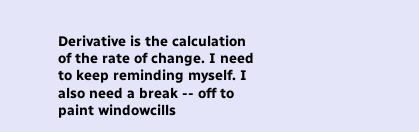Derivative is the calculation of the rate of change. I need to keep reminding myself. I also need a break -- off to paint windowcills